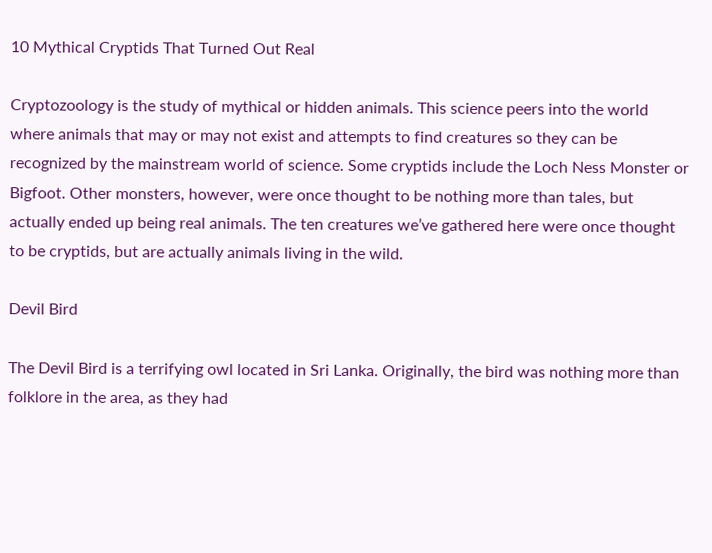10 Mythical Cryptids That Turned Out Real

Cryptozoology is the study of mythical or hidden animals. This science peers into the world where animals that may or may not exist and attempts to find creatures so they can be recognized by the mainstream world of science. Some cryptids include the Loch Ness Monster or Bigfoot. Other monsters, however, were once thought to be nothing more than tales, but actually ended up being real animals. The ten creatures we’ve gathered here were once thought to be cryptids, but are actually animals living in the wild.

Devil Bird

The Devil Bird is a terrifying owl located in Sri Lanka. Originally, the bird was nothing more than folklore in the area, as they had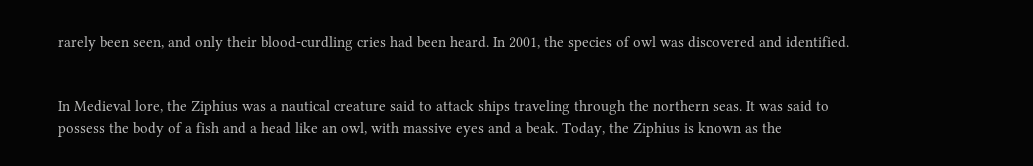rarely been seen, and only their blood-curdling cries had been heard. In 2001, the species of owl was discovered and identified.


In Medieval lore, the Ziphius was a nautical creature said to attack ships traveling through the northern seas. It was said to possess the body of a fish and a head like an owl, with massive eyes and a beak. Today, the Ziphius is known as the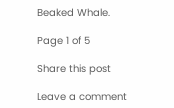Beaked Whale.

Page 1 of 5

Share this post

Leave a comment